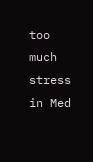too much stress in Med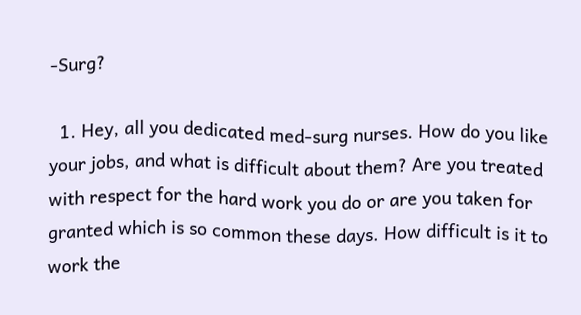-Surg?

  1. Hey, all you dedicated med-surg nurses. How do you like your jobs, and what is difficult about them? Are you treated with respect for the hard work you do or are you taken for granted which is so common these days. How difficult is it to work the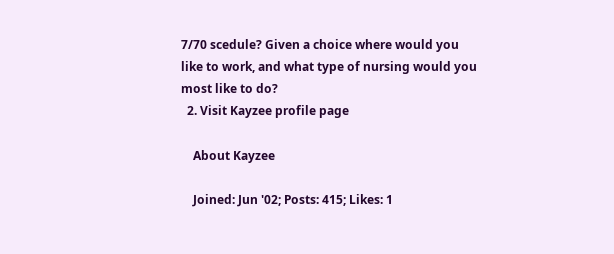7/70 scedule? Given a choice where would you like to work, and what type of nursing would you most like to do?
  2. Visit Kayzee profile page

    About Kayzee

    Joined: Jun '02; Posts: 415; Likes: 1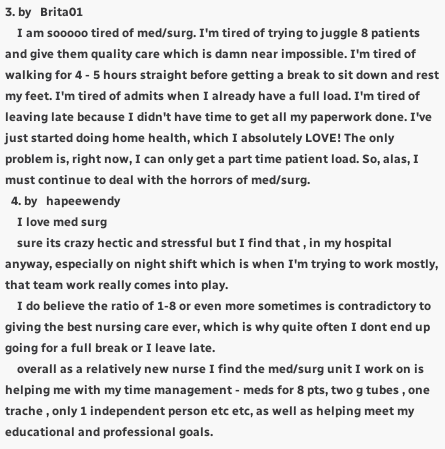3. by   Brita01
    I am sooooo tired of med/surg. I'm tired of trying to juggle 8 patients and give them quality care which is damn near impossible. I'm tired of walking for 4 - 5 hours straight before getting a break to sit down and rest my feet. I'm tired of admits when I already have a full load. I'm tired of leaving late because I didn't have time to get all my paperwork done. I've just started doing home health, which I absolutely LOVE! The only problem is, right now, I can only get a part time patient load. So, alas, I must continue to deal with the horrors of med/surg.
  4. by   hapeewendy
    I love med surg
    sure its crazy hectic and stressful but I find that , in my hospital anyway, especially on night shift which is when I'm trying to work mostly, that team work really comes into play.
    I do believe the ratio of 1-8 or even more sometimes is contradictory to giving the best nursing care ever, which is why quite often I dont end up going for a full break or I leave late.
    overall as a relatively new nurse I find the med/surg unit I work on is helping me with my time management - meds for 8 pts, two g tubes , one trache , only 1 independent person etc etc, as well as helping meet my educational and professional goals.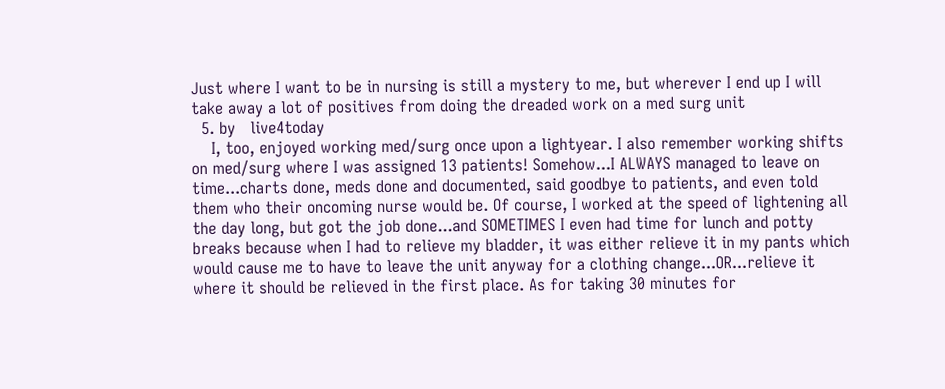Just where I want to be in nursing is still a mystery to me, but wherever I end up I will take away a lot of positives from doing the dreaded work on a med surg unit
  5. by   live4today
    I, too, enjoyed working med/surg once upon a lightyear. I also remember working shifts on med/surg where I was assigned 13 patients! Somehow...I ALWAYS managed to leave on time...charts done, meds done and documented, said goodbye to patients, and even told them who their oncoming nurse would be. Of course, I worked at the speed of lightening all the day long, but got the job done...and SOMETIMES I even had time for lunch and potty breaks because when I had to relieve my bladder, it was either relieve it in my pants which would cause me to have to leave the unit anyway for a clothing change...OR...relieve it where it should be relieved in the first place. As for taking 30 minutes for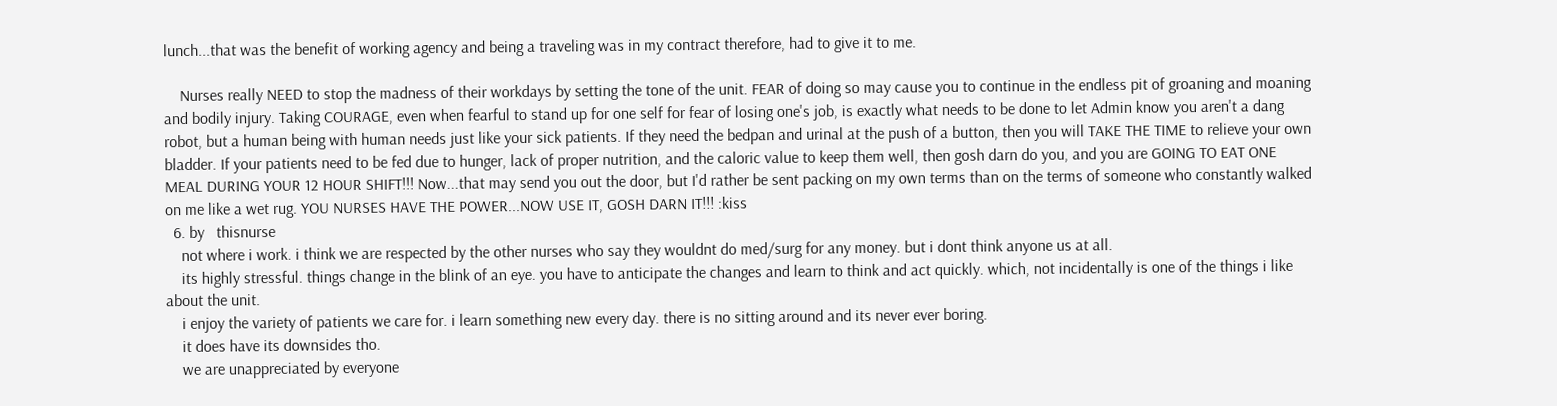lunch...that was the benefit of working agency and being a traveling was in my contract therefore, had to give it to me.

    Nurses really NEED to stop the madness of their workdays by setting the tone of the unit. FEAR of doing so may cause you to continue in the endless pit of groaning and moaning and bodily injury. Taking COURAGE, even when fearful to stand up for one self for fear of losing one's job, is exactly what needs to be done to let Admin know you aren't a dang robot, but a human being with human needs just like your sick patients. If they need the bedpan and urinal at the push of a button, then you will TAKE THE TIME to relieve your own bladder. If your patients need to be fed due to hunger, lack of proper nutrition, and the caloric value to keep them well, then gosh darn do you, and you are GOING TO EAT ONE MEAL DURING YOUR 12 HOUR SHIFT!!! Now...that may send you out the door, but I'd rather be sent packing on my own terms than on the terms of someone who constantly walked on me like a wet rug. YOU NURSES HAVE THE POWER...NOW USE IT, GOSH DARN IT!!! :kiss
  6. by   thisnurse
    not where i work. i think we are respected by the other nurses who say they wouldnt do med/surg for any money. but i dont think anyone us at all.
    its highly stressful. things change in the blink of an eye. you have to anticipate the changes and learn to think and act quickly. which, not incidentally is one of the things i like about the unit.
    i enjoy the variety of patients we care for. i learn something new every day. there is no sitting around and its never ever boring.
    it does have its downsides tho.
    we are unappreciated by everyone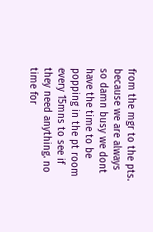from the mgr to the pts. because we are always so damn busy we dont have the time to be popping in the pt room every 15mns to see if they need anything. no time for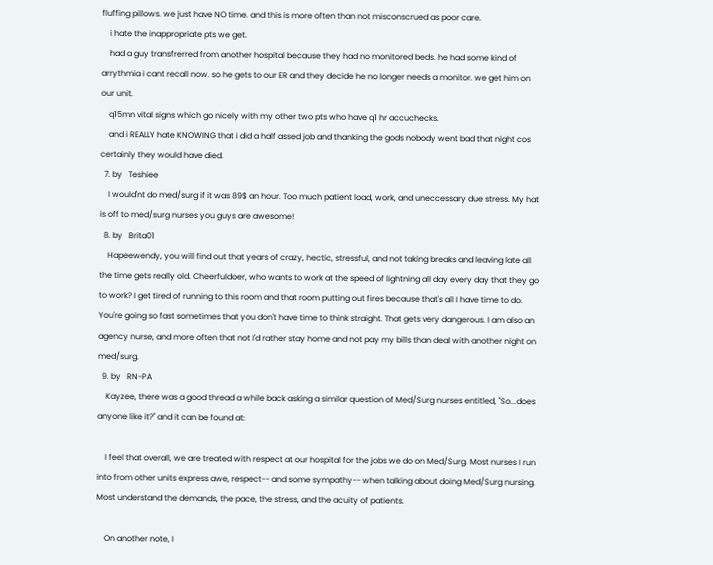fluffing pillows. we just have NO time. and this is more often than not misconscrued as poor care.
    i hate the inappropriate pts we get.
    had a guy transfrerred from another hospital because they had no monitored beds. he had some kind of arrythmia i cant recall now. so he gets to our ER and they decide he no longer needs a monitor. we get him on our unit.
    q15mn vital signs which go nicely with my other two pts who have q1 hr accuchecks.
    and i REALLY hate KNOWING that i did a half assed job and thanking the gods nobody went bad that night cos certainly they would have died.
  7. by   Teshiee
    I would'nt do med/surg if it was 89$ an hour. Too much patient load, work, and uneccessary due stress. My hat is off to med/surg nurses you guys are awesome!
  8. by   Brita01
    Hapeewendy, you will find out that years of crazy, hectic, stressful, and not taking breaks and leaving late all the time gets really old. Cheerfuldoer, who wants to work at the speed of lightning all day every day that they go to work? I get tired of running to this room and that room putting out fires because that's all I have time to do. You're going so fast sometimes that you don't have time to think straight. That gets very dangerous. I am also an agency nurse, and more often that not I'd rather stay home and not pay my bills than deal with another night on med/surg.
  9. by   RN-PA
    Kayzee, there was a good thread a while back asking a similar question of Med/Surg nurses entitled, "So...does anyone like it?" and it can be found at:

    I feel that overall, we are treated with respect at our hospital for the jobs we do on Med/Surg. Most nurses I run into from other units express awe, respect-- and some sympathy-- when talking about doing Med/Surg nursing. Most understand the demands, the pace, the stress, and the acuity of patients.

    On another note, I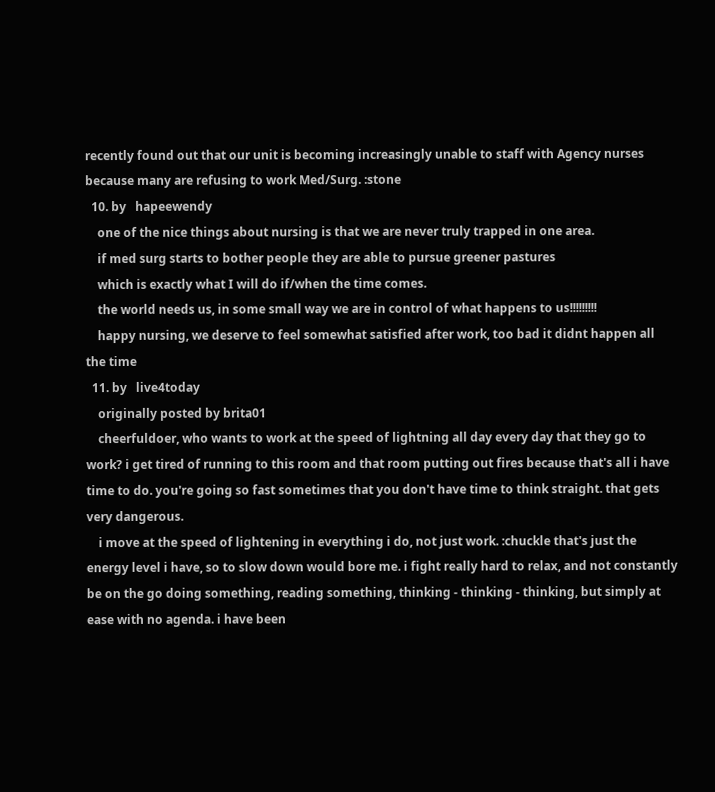recently found out that our unit is becoming increasingly unable to staff with Agency nurses because many are refusing to work Med/Surg. :stone
  10. by   hapeewendy
    one of the nice things about nursing is that we are never truly trapped in one area.
    if med surg starts to bother people they are able to pursue greener pastures
    which is exactly what I will do if/when the time comes.
    the world needs us, in some small way we are in control of what happens to us!!!!!!!!!
    happy nursing, we deserve to feel somewhat satisfied after work, too bad it didnt happen all the time
  11. by   live4today
    originally posted by brita01
    cheerfuldoer, who wants to work at the speed of lightning all day every day that they go to work? i get tired of running to this room and that room putting out fires because that's all i have time to do. you're going so fast sometimes that you don't have time to think straight. that gets very dangerous.
    i move at the speed of lightening in everything i do, not just work. :chuckle that's just the energy level i have, so to slow down would bore me. i fight really hard to relax, and not constantly be on the go doing something, reading something, thinking - thinking - thinking, but simply at ease with no agenda. i have been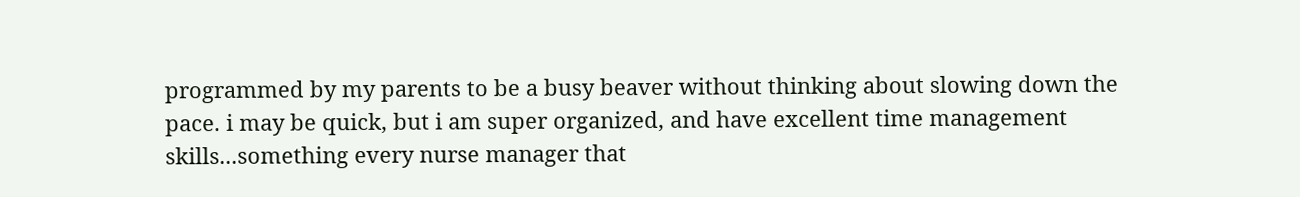programmed by my parents to be a busy beaver without thinking about slowing down the pace. i may be quick, but i am super organized, and have excellent time management skills...something every nurse manager that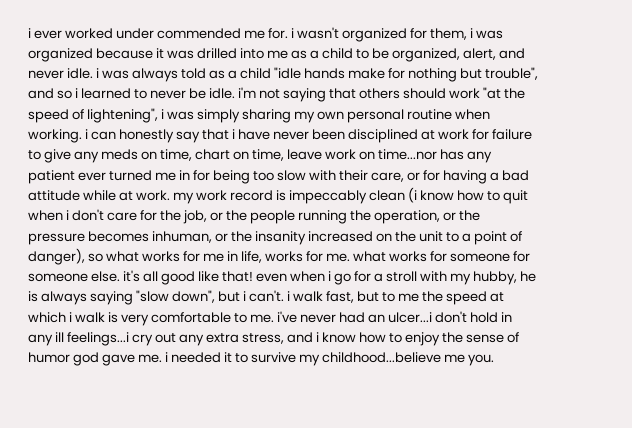i ever worked under commended me for. i wasn't organized for them, i was organized because it was drilled into me as a child to be organized, alert, and never idle. i was always told as a child "idle hands make for nothing but trouble", and so i learned to never be idle. i'm not saying that others should work "at the speed of lightening", i was simply sharing my own personal routine when working. i can honestly say that i have never been disciplined at work for failure to give any meds on time, chart on time, leave work on time...nor has any patient ever turned me in for being too slow with their care, or for having a bad attitude while at work. my work record is impeccably clean (i know how to quit when i don't care for the job, or the people running the operation, or the pressure becomes inhuman, or the insanity increased on the unit to a point of danger), so what works for me in life, works for me. what works for someone for someone else. it's all good like that! even when i go for a stroll with my hubby, he is always saying "slow down", but i can't. i walk fast, but to me the speed at which i walk is very comfortable to me. i've never had an ulcer...i don't hold in any ill feelings...i cry out any extra stress, and i know how to enjoy the sense of humor god gave me. i needed it to survive my childhood...believe me you.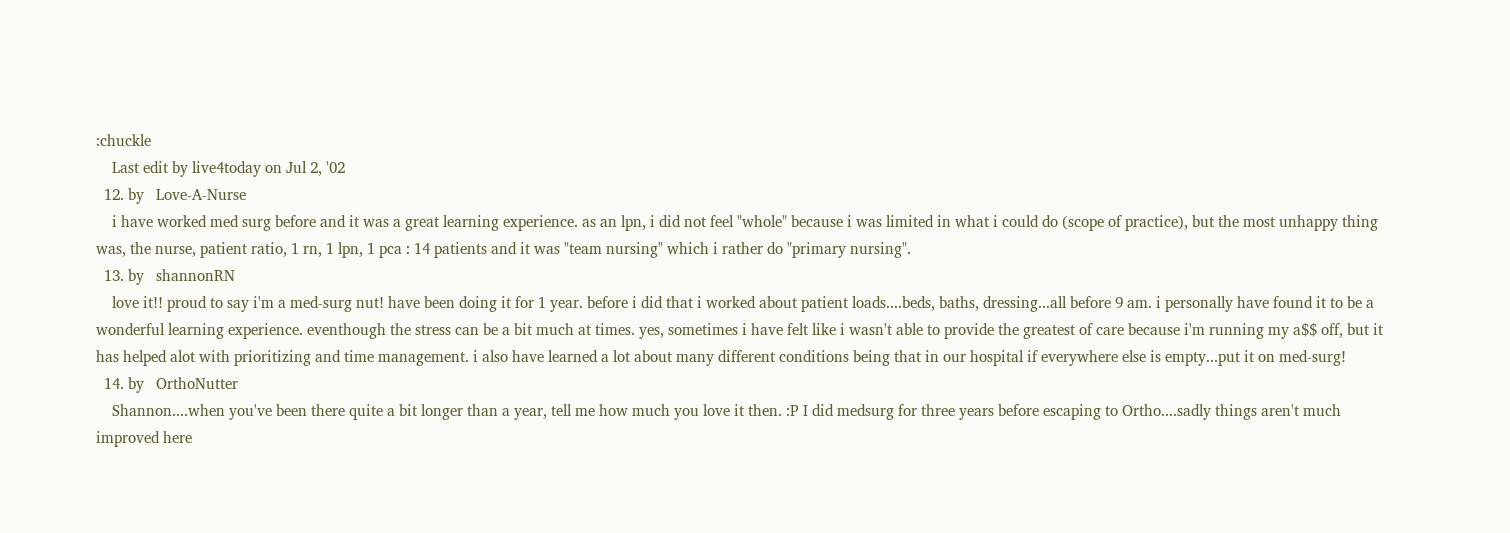:chuckle
    Last edit by live4today on Jul 2, '02
  12. by   Love-A-Nurse
    i have worked med surg before and it was a great learning experience. as an lpn, i did not feel "whole" because i was limited in what i could do (scope of practice), but the most unhappy thing was, the nurse, patient ratio, 1 rn, 1 lpn, 1 pca : 14 patients and it was "team nursing" which i rather do "primary nursing".
  13. by   shannonRN
    love it!! proud to say i'm a med-surg nut! have been doing it for 1 year. before i did that i worked about patient loads....beds, baths, dressing...all before 9 am. i personally have found it to be a wonderful learning experience. eventhough the stress can be a bit much at times. yes, sometimes i have felt like i wasn't able to provide the greatest of care because i'm running my a$$ off, but it has helped alot with prioritizing and time management. i also have learned a lot about many different conditions being that in our hospital if everywhere else is empty...put it on med-surg!
  14. by   OrthoNutter
    Shannon....when you've been there quite a bit longer than a year, tell me how much you love it then. :P I did medsurg for three years before escaping to Ortho....sadly things aren't much improved here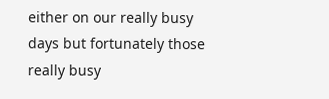either on our really busy days but fortunately those really busy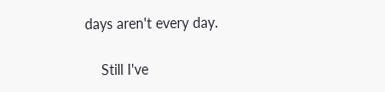days aren't every day.

    Still I've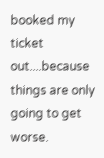booked my ticket out....because things are only going to get worse.